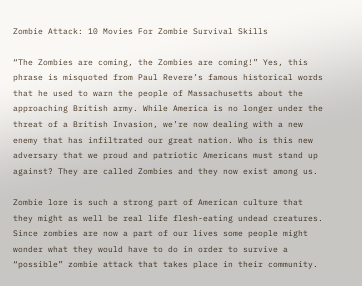Zombie Attack: 10 Movies For Zombie Survival Skills

“The Zombies are coming, the Zombies are coming!” Yes, this phrase is misquoted from Paul Revere’s famous historical words that he used to warn the people of Massachusetts about the approaching British army. While America is no longer under the threat of a British Invasion, we’re now dealing with a new enemy that has infiltrated our great nation. Who is this new adversary that we proud and patriotic Americans must stand up against? They are called Zombies and they now exist among us.

Zombie lore is such a strong part of American culture that they might as well be real life flesh-eating undead creatures. Since zombies are now a part of our lives some people might wonder what they would have to do in order to survive a “possible” zombie attack that takes place in their community.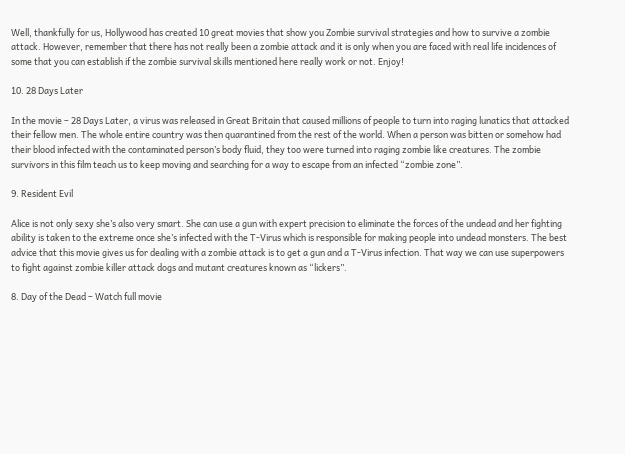Well, thankfully for us, Hollywood has created 10 great movies that show you Zombie survival strategies and how to survive a zombie attack. However, remember that there has not really been a zombie attack and it is only when you are faced with real life incidences of some that you can establish if the zombie survival skills mentioned here really work or not. Enjoy!

10. 28 Days Later

In the movie – 28 Days Later, a virus was released in Great Britain that caused millions of people to turn into raging lunatics that attacked their fellow men. The whole entire country was then quarantined from the rest of the world. When a person was bitten or somehow had their blood infected with the contaminated person’s body fluid, they too were turned into raging zombie like creatures. The zombie survivors in this film teach us to keep moving and searching for a way to escape from an infected “zombie zone”.

9. Resident Evil

Alice is not only sexy she’s also very smart. She can use a gun with expert precision to eliminate the forces of the undead and her fighting ability is taken to the extreme once she’s infected with the T-Virus which is responsible for making people into undead monsters. The best advice that this movie gives us for dealing with a zombie attack is to get a gun and a T-Virus infection. That way we can use superpowers to fight against zombie killer attack dogs and mutant creatures known as “lickers”.

8. Day of the Dead – Watch full movie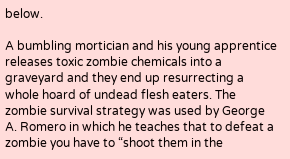below.

A bumbling mortician and his young apprentice releases toxic zombie chemicals into a graveyard and they end up resurrecting a whole hoard of undead flesh eaters. The zombie survival strategy was used by George A. Romero in which he teaches that to defeat a zombie you have to “shoot them in the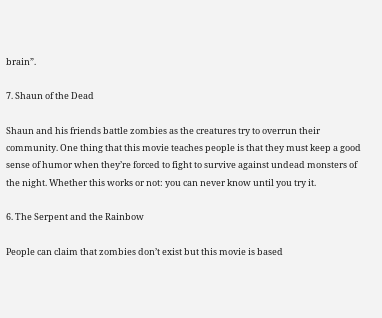brain”.

7. Shaun of the Dead

Shaun and his friends battle zombies as the creatures try to overrun their community. One thing that this movie teaches people is that they must keep a good sense of humor when they’re forced to fight to survive against undead monsters of the night. Whether this works or not: you can never know until you try it.

6. The Serpent and the Rainbow

People can claim that zombies don’t exist but this movie is based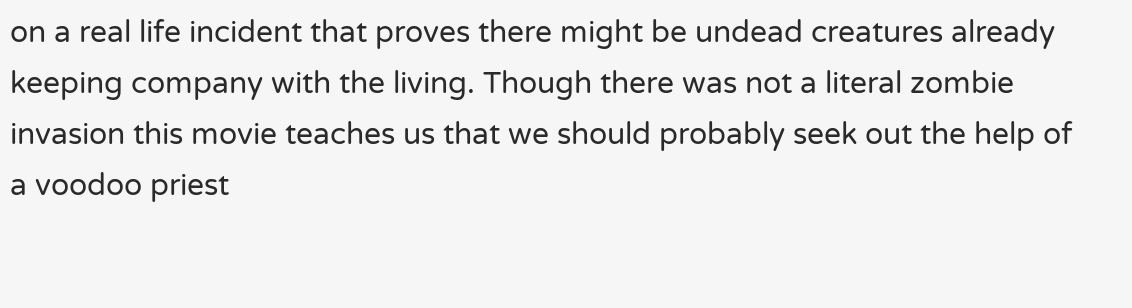on a real life incident that proves there might be undead creatures already keeping company with the living. Though there was not a literal zombie invasion this movie teaches us that we should probably seek out the help of a voodoo priest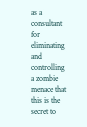as a consultant for eliminating and controlling a zombie menace that this is the secret to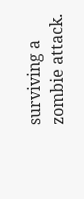surviving a zombie attack.